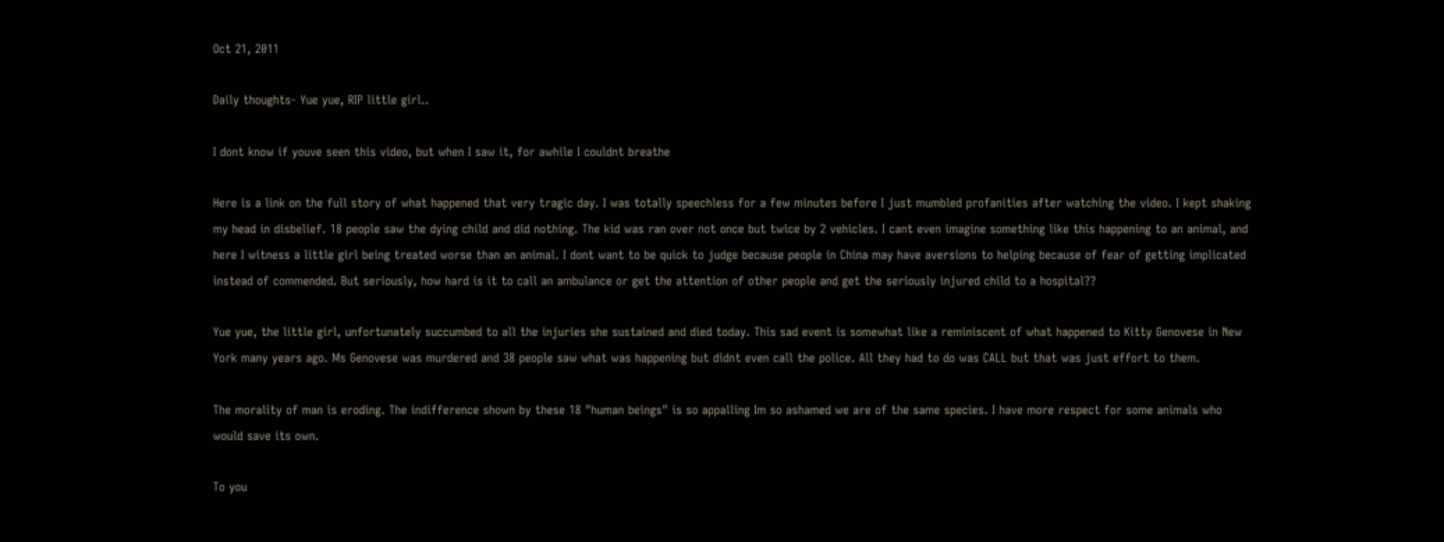Oct 21, 2011

Daily thoughts- Yue yue, RIP little girl..

I dont know if youve seen this video, but when I saw it, for awhile I couldnt breathe

Here is a link on the full story of what happened that very tragic day. I was totally speechless for a few minutes before I just mumbled profanities after watching the video. I kept shaking my head in disbelief. 18 people saw the dying child and did nothing. The kid was ran over not once but twice by 2 vehicles. I cant even imagine something like this happening to an animal, and here I witness a little girl being treated worse than an animal. I dont want to be quick to judge because people in China may have aversions to helping because of fear of getting implicated instead of commended. But seriously, how hard is it to call an ambulance or get the attention of other people and get the seriously injured child to a hospital??

Yue yue, the little girl, unfortunately succumbed to all the injuries she sustained and died today. This sad event is somewhat like a reminiscent of what happened to Kitty Genovese in New York many years ago. Ms Genovese was murdered and 38 people saw what was happening but didnt even call the police. All they had to do was CALL but that was just effort to them.

The morality of man is eroding. The indifference shown by these 18 "human beings" is so appalling Im so ashamed we are of the same species. I have more respect for some animals who would save its own.

To you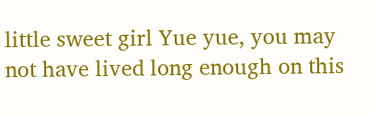little sweet girl Yue yue, you may not have lived long enough on this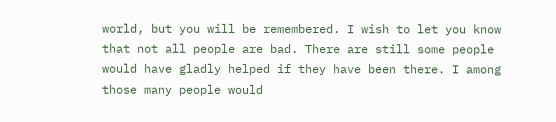world, but you will be remembered. I wish to let you know that not all people are bad. There are still some people would have gladly helped if they have been there. I among those many people would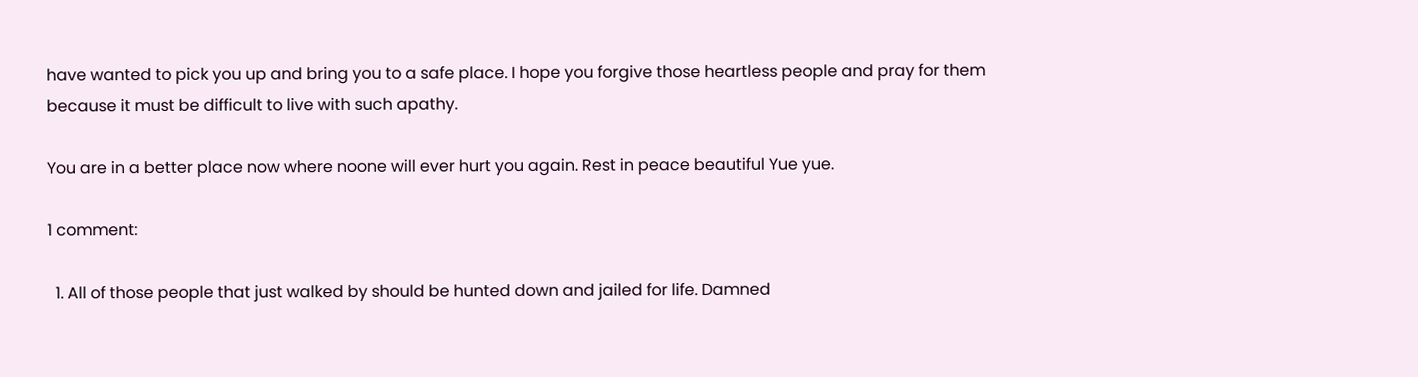have wanted to pick you up and bring you to a safe place. I hope you forgive those heartless people and pray for them because it must be difficult to live with such apathy.

You are in a better place now where noone will ever hurt you again. Rest in peace beautiful Yue yue.

1 comment:

  1. All of those people that just walked by should be hunted down and jailed for life. Damned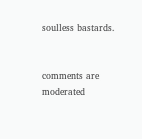soulless bastards.


comments are moderated